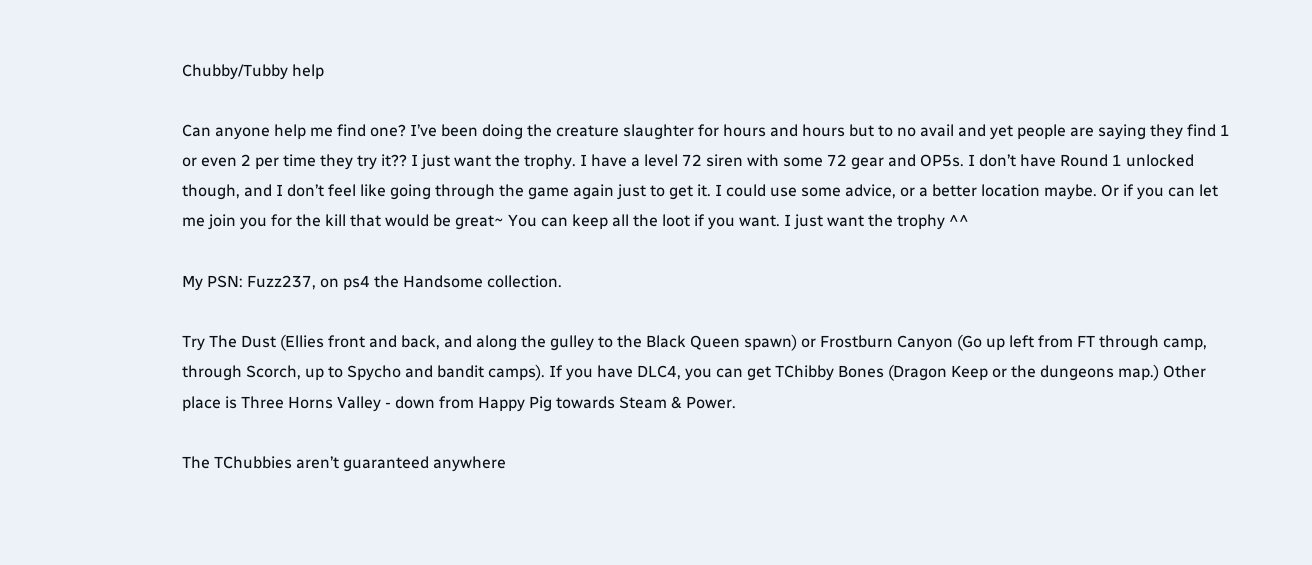Chubby/Tubby help

Can anyone help me find one? I’ve been doing the creature slaughter for hours and hours but to no avail and yet people are saying they find 1 or even 2 per time they try it?? I just want the trophy. I have a level 72 siren with some 72 gear and OP5s. I don’t have Round 1 unlocked though, and I don’t feel like going through the game again just to get it. I could use some advice, or a better location maybe. Or if you can let me join you for the kill that would be great~ You can keep all the loot if you want. I just want the trophy ^^

My PSN: Fuzz237, on ps4 the Handsome collection.

Try The Dust (Ellies front and back, and along the gulley to the Black Queen spawn) or Frostburn Canyon (Go up left from FT through camp, through Scorch, up to Spycho and bandit camps). If you have DLC4, you can get TChibby Bones (Dragon Keep or the dungeons map.) Other place is Three Horns Valley - down from Happy Pig towards Steam & Power.

The TChubbies aren’t guaranteed anywhere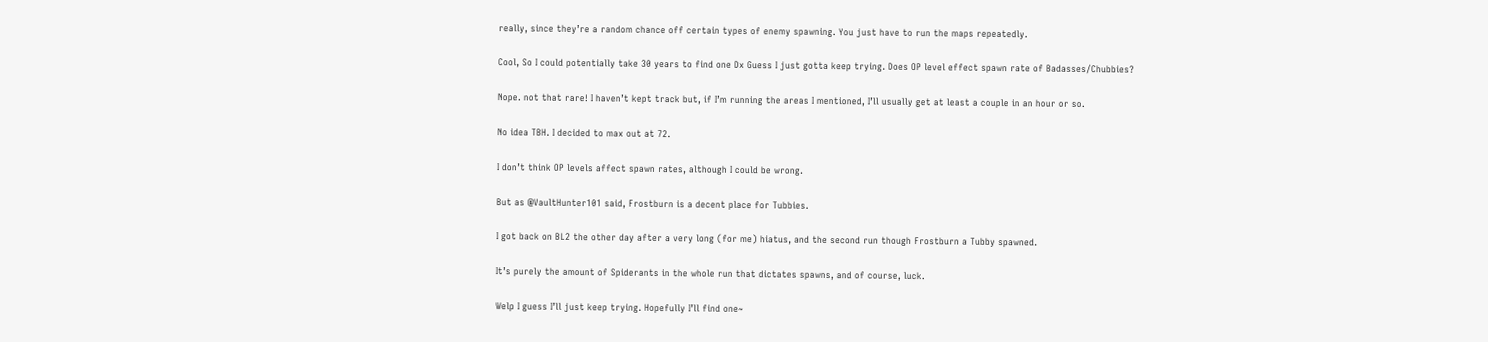really, since they’re a random chance off certain types of enemy spawning. You just have to run the maps repeatedly.

Cool, So I could potentially take 30 years to find one Dx Guess I just gotta keep trying. Does OP level effect spawn rate of Badasses/Chubbies?

Nope. not that rare! I haven’t kept track but, if I’m running the areas I mentioned, I’ll usually get at least a couple in an hour or so.

No idea TBH. I decided to max out at 72.

I don’t think OP levels affect spawn rates, although I could be wrong.

But as @VaultHunter101 said, Frostburn is a decent place for Tubbies.

I got back on BL2 the other day after a very long (for me) hiatus, and the second run though Frostburn a Tubby spawned.

It’s purely the amount of Spiderants in the whole run that dictates spawns, and of course, luck.

Welp I guess I’ll just keep trying. Hopefully I’ll find one~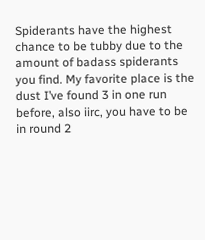Spiderants have the highest chance to be tubby due to the amount of badass spiderants you find. My favorite place is the dust I’ve found 3 in one run before, also iirc, you have to be in round 2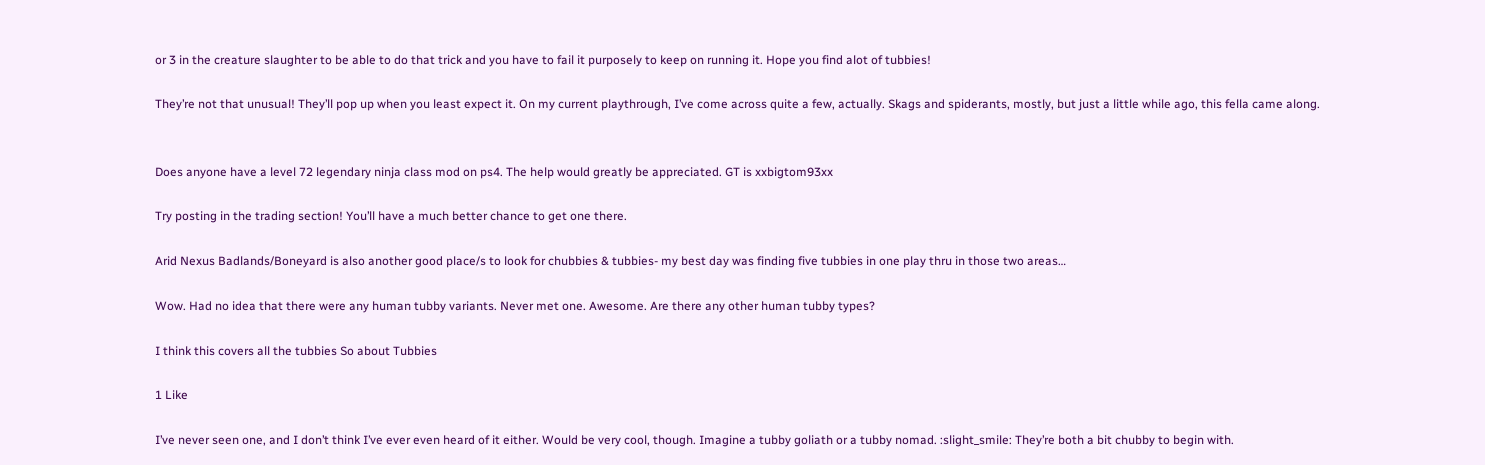or 3 in the creature slaughter to be able to do that trick and you have to fail it purposely to keep on running it. Hope you find alot of tubbies!

They’re not that unusual! They’ll pop up when you least expect it. On my current playthrough, I’ve come across quite a few, actually. Skags and spiderants, mostly, but just a little while ago, this fella came along.


Does anyone have a level 72 legendary ninja class mod on ps4. The help would greatly be appreciated. GT is xxbigtom93xx

Try posting in the trading section! You’ll have a much better chance to get one there.

Arid Nexus Badlands/Boneyard is also another good place/s to look for chubbies & tubbies- my best day was finding five tubbies in one play thru in those two areas…

Wow. Had no idea that there were any human tubby variants. Never met one. Awesome. Are there any other human tubby types?

I think this covers all the tubbies So about Tubbies

1 Like

I’ve never seen one, and I don’t think I’ve ever even heard of it either. Would be very cool, though. Imagine a tubby goliath or a tubby nomad. :slight_smile: They’re both a bit chubby to begin with.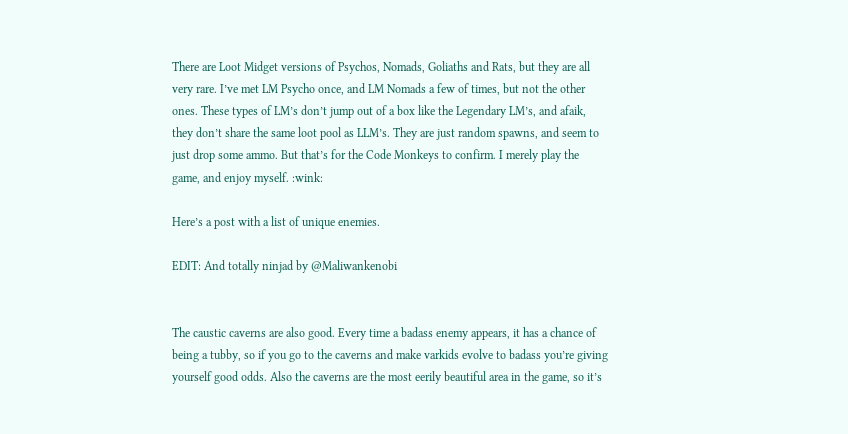There are Loot Midget versions of Psychos, Nomads, Goliaths and Rats, but they are all very rare. I’ve met LM Psycho once, and LM Nomads a few of times, but not the other ones. These types of LM’s don’t jump out of a box like the Legendary LM’s, and afaik, they don’t share the same loot pool as LLM’s. They are just random spawns, and seem to just drop some ammo. But that’s for the Code Monkeys to confirm. I merely play the game, and enjoy myself. :wink:

Here’s a post with a list of unique enemies.

EDIT: And totally ninjad by @Maliwankenobi


The caustic caverns are also good. Every time a badass enemy appears, it has a chance of being a tubby, so if you go to the caverns and make varkids evolve to badass you’re giving yourself good odds. Also the caverns are the most eerily beautiful area in the game, so it’s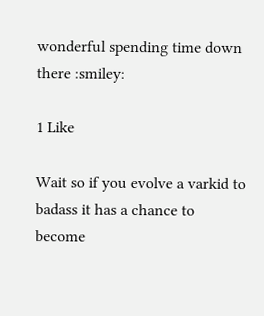wonderful spending time down there :smiley:

1 Like

Wait so if you evolve a varkid to badass it has a chance to become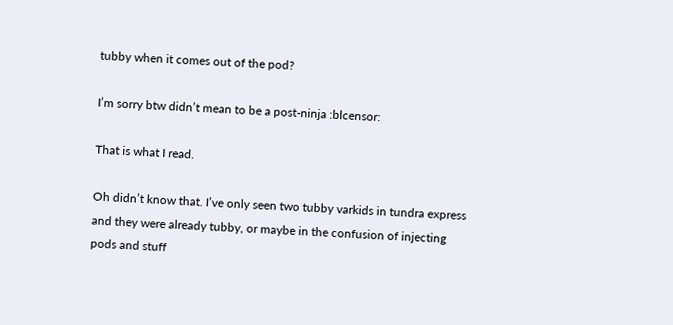tubby when it comes out of the pod?

I’m sorry btw didn’t mean to be a post-ninja :blcensor:

That is what I read.

Oh didn’t know that. I’ve only seen two tubby varkids in tundra express and they were already tubby, or maybe in the confusion of injecting pods and stuff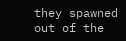they spawned out of the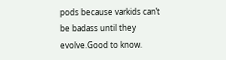pods because varkids can’t be badass until they evolve.Good to know.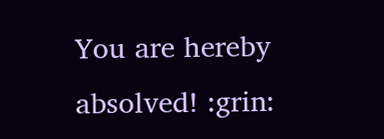You are hereby absolved! :grin: